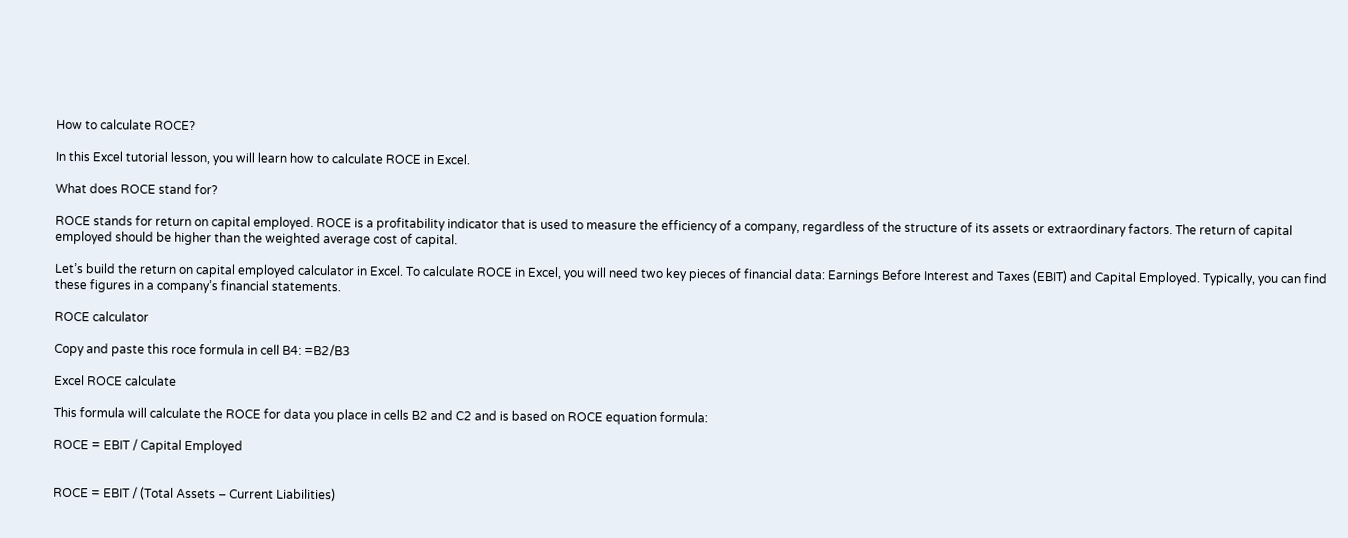How to calculate ROCE?

In this Excel tutorial lesson, you will learn how to calculate ROCE in Excel.

What does ROCE stand for?

ROCE stands for return on capital employed. ROCE is a profitability indicator that is used to measure the efficiency of a company, regardless of the structure of its assets or extraordinary factors. The return of capital employed should be higher than the weighted average cost of capital.

Let’s build the return on capital employed calculator in Excel. To calculate ROCE in Excel, you will need two key pieces of financial data: Earnings Before Interest and Taxes (EBIT) and Capital Employed. Typically, you can find these figures in a company’s financial statements.

ROCE calculator

Copy and paste this roce formula in cell B4: =B2/B3

Excel ROCE calculate

This formula will calculate the ROCE for data you place in cells B2 and C2 and is based on ROCE equation formula:

ROCE = EBIT / Capital Employed


ROCE = EBIT / (Total Assets – Current Liabilities)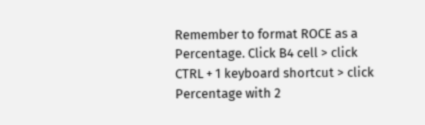Remember to format ROCE as a Percentage. Click B4 cell > click CTRL + 1 keyboard shortcut > click Percentage with 2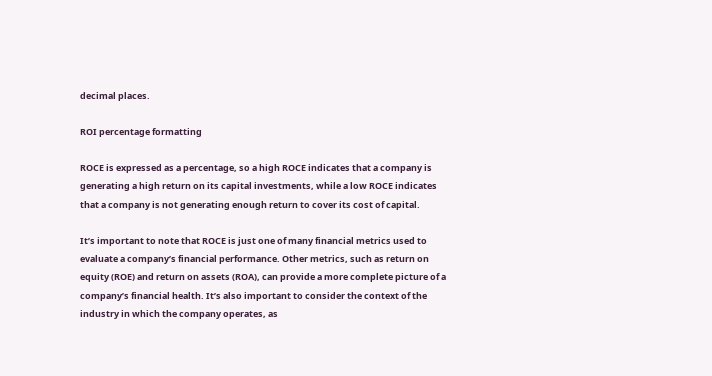decimal places.

ROI percentage formatting

ROCE is expressed as a percentage, so a high ROCE indicates that a company is generating a high return on its capital investments, while a low ROCE indicates that a company is not generating enough return to cover its cost of capital.

It’s important to note that ROCE is just one of many financial metrics used to evaluate a company’s financial performance. Other metrics, such as return on equity (ROE) and return on assets (ROA), can provide a more complete picture of a company’s financial health. It’s also important to consider the context of the industry in which the company operates, as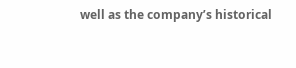well as the company’s historical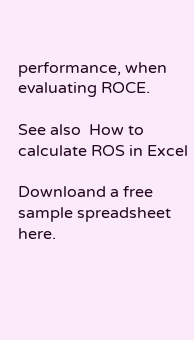performance, when evaluating ROCE.

See also  How to calculate ROS in Excel

Downloand a free sample spreadsheet here.